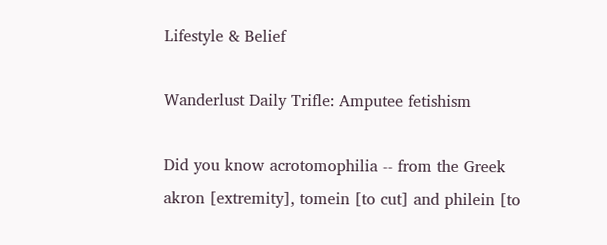Lifestyle & Belief

Wanderlust Daily Trifle: Amputee fetishism

Did you know acrotomophilia -- from the Greek akron [extremity], tomein [to cut] and philein [to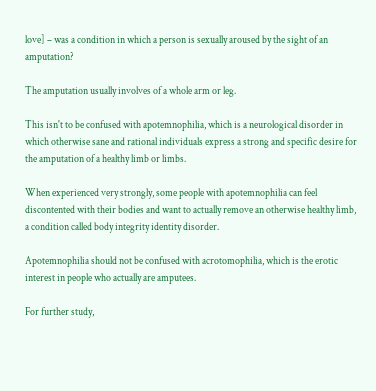love] – was a condition in which a person is sexually aroused by the sight of an amputation?

The amputation usually involves of a whole arm or leg.

This isn't to be confused with apotemnophilia, which is a neurological disorder in which otherwise sane and rational individuals express a strong and specific desire for the amputation of a healthy limb or limbs.

When experienced very strongly, some people with apotemnophilia can feel discontented with their bodies and want to actually remove an otherwise healthy limb, a condition called body integrity identity disorder.

Apotemnophilia should not be confused with acrotomophilia, which is the erotic interest in people who actually are amputees.

For further study,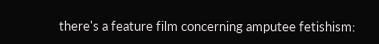there's a feature film concerning amputee fetishism: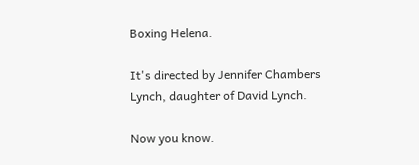Boxing Helena.

It's directed by Jennifer Chambers Lynch, daughter of David Lynch.

Now you know.